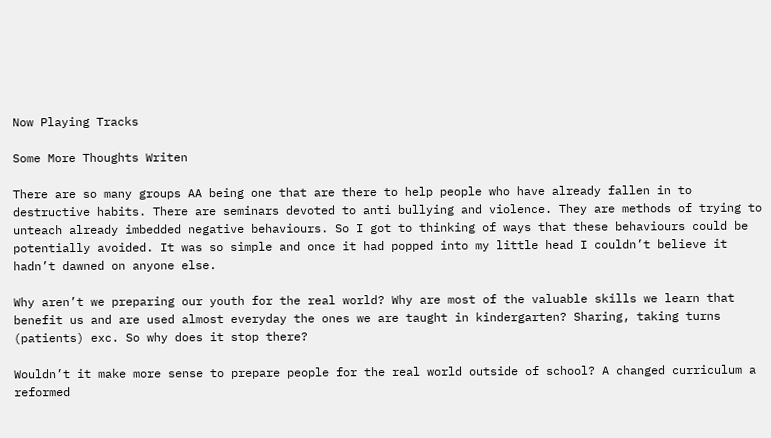Now Playing Tracks

Some More Thoughts Writen

There are so many groups AA being one that are there to help people who have already fallen in to destructive habits. There are seminars devoted to anti bullying and violence. They are methods of trying to unteach already imbedded negative behaviours. So I got to thinking of ways that these behaviours could be potentially avoided. It was so simple and once it had popped into my little head I couldn’t believe it hadn’t dawned on anyone else.

Why aren’t we preparing our youth for the real world? Why are most of the valuable skills we learn that benefit us and are used almost everyday the ones we are taught in kindergarten? Sharing, taking turns (patients) exc. So why does it stop there?

Wouldn’t it make more sense to prepare people for the real world outside of school? A changed curriculum a reformed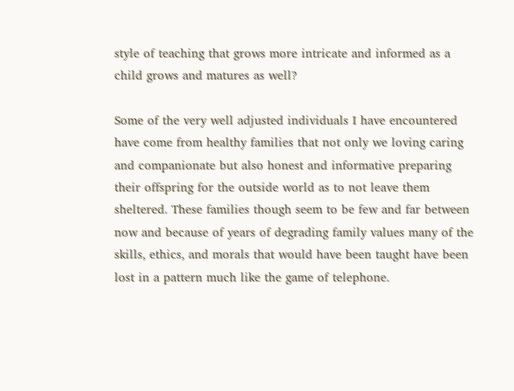style of teaching that grows more intricate and informed as a child grows and matures as well?

Some of the very well adjusted individuals I have encountered have come from healthy families that not only we loving caring and companionate but also honest and informative preparing their offspring for the outside world as to not leave them sheltered. These families though seem to be few and far between now and because of years of degrading family values many of the skills, ethics, and morals that would have been taught have been lost in a pattern much like the game of telephone.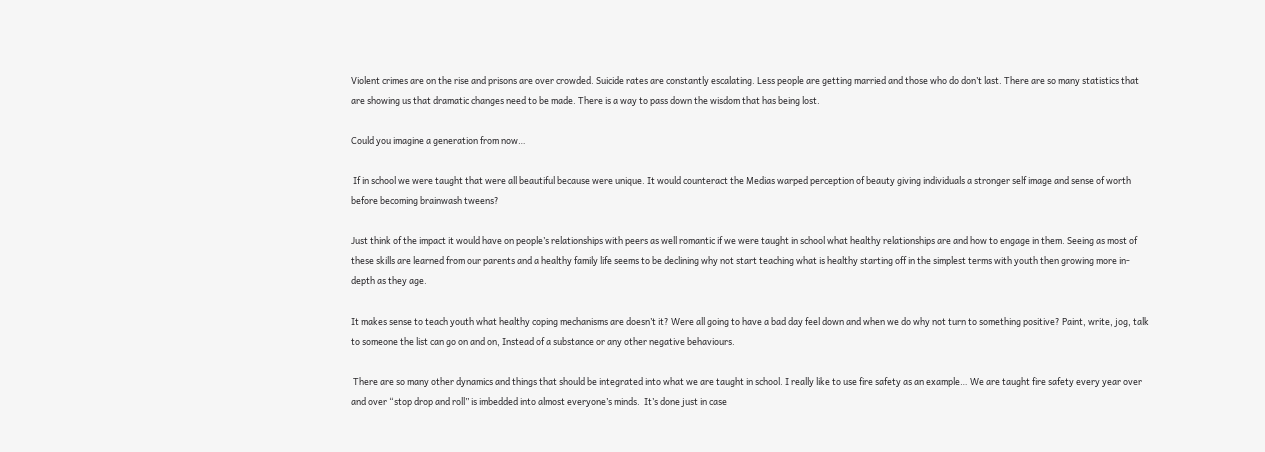Violent crimes are on the rise and prisons are over crowded. Suicide rates are constantly escalating. Less people are getting married and those who do don’t last. There are so many statistics that are showing us that dramatic changes need to be made. There is a way to pass down the wisdom that has being lost.

Could you imagine a generation from now…

 If in school we were taught that were all beautiful because were unique. It would counteract the Medias warped perception of beauty giving individuals a stronger self image and sense of worth before becoming brainwash tweens?

Just think of the impact it would have on people’s relationships with peers as well romantic if we were taught in school what healthy relationships are and how to engage in them. Seeing as most of these skills are learned from our parents and a healthy family life seems to be declining why not start teaching what is healthy starting off in the simplest terms with youth then growing more in-depth as they age.

It makes sense to teach youth what healthy coping mechanisms are doesn’t it? Were all going to have a bad day feel down and when we do why not turn to something positive? Paint, write, jog, talk to someone the list can go on and on, Instead of a substance or any other negative behaviours.

 There are so many other dynamics and things that should be integrated into what we are taught in school. I really like to use fire safety as an example… We are taught fire safety every year over and over “stop drop and roll” is imbedded into almost everyone’s minds.  It’s done just in case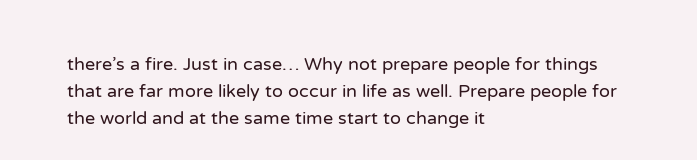there’s a fire. Just in case… Why not prepare people for things that are far more likely to occur in life as well. Prepare people for the world and at the same time start to change it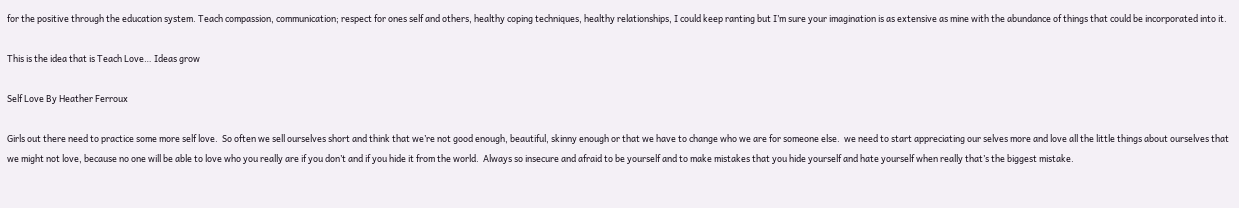for the positive through the education system. Teach compassion, communication; respect for ones self and others, healthy coping techniques, healthy relationships, I could keep ranting but I’m sure your imagination is as extensive as mine with the abundance of things that could be incorporated into it.

This is the idea that is Teach Love… Ideas grow

Self Love By Heather Ferroux

Girls out there need to practice some more self love.  So often we sell ourselves short and think that we’re not good enough, beautiful, skinny enough or that we have to change who we are for someone else.  we need to start appreciating our selves more and love all the little things about ourselves that we might not love, because no one will be able to love who you really are if you don’t and if you hide it from the world.  Always so insecure and afraid to be yourself and to make mistakes that you hide yourself and hate yourself when really that’s the biggest mistake.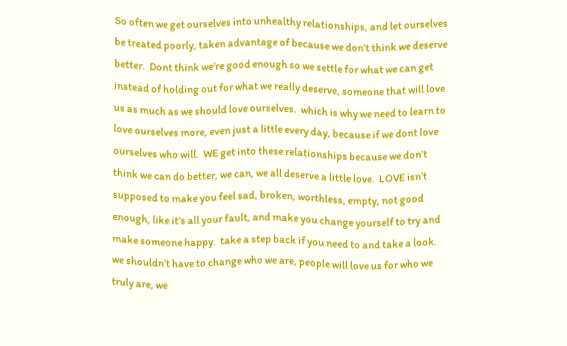So often we get ourselves into unhealthy relationships, and let ourselves be treated poorly, taken advantage of because we don’t think we deserve better.  Dont think we’re good enough so we settle for what we can get instead of holding out for what we really deserve, someone that will love us as much as we should love ourselves.  which is why we need to learn to love ourselves more, even just a little every day, because if we dont love ourselves who will.  WE get into these relationships because we don’t think we can do better, we can, we all deserve a little love.  LOVE isn’t supposed to make you feel sad, broken, worthless, empty, not good enough, like it’s all your fault, and make you change yourself to try and make someone happy.  take a step back if you need to and take a look. we shouldn’t have to change who we are, people will love us for who we truly are, we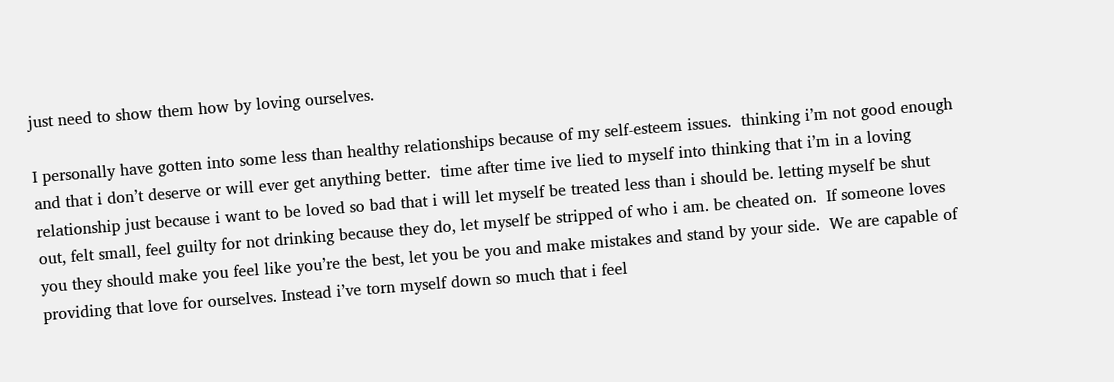just need to show them how by loving ourselves.

I personally have gotten into some less than healthy relationships because of my self-esteem issues.  thinking i’m not good enough and that i don’t deserve or will ever get anything better.  time after time ive lied to myself into thinking that i’m in a loving relationship just because i want to be loved so bad that i will let myself be treated less than i should be. letting myself be shut out, felt small, feel guilty for not drinking because they do, let myself be stripped of who i am. be cheated on.  If someone loves you they should make you feel like you’re the best, let you be you and make mistakes and stand by your side.  We are capable of providing that love for ourselves. Instead i’ve torn myself down so much that i feel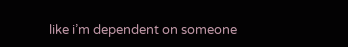like i’m dependent on someone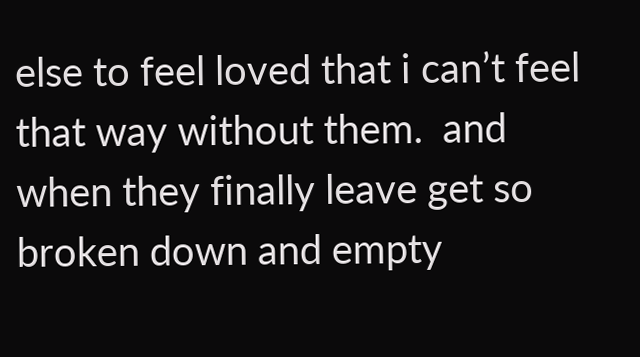else to feel loved that i can’t feel that way without them.  and when they finally leave get so broken down and empty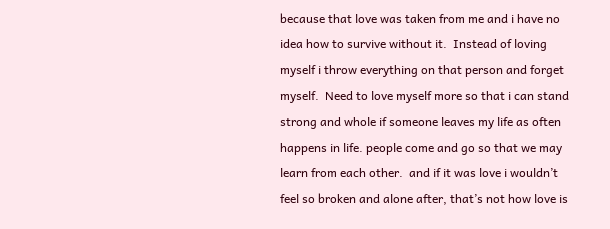because that love was taken from me and i have no idea how to survive without it.  Instead of loving myself i throw everything on that person and forget myself.  Need to love myself more so that i can stand strong and whole if someone leaves my life as often happens in life. people come and go so that we may learn from each other.  and if it was love i wouldn’t feel so broken and alone after, that’s not how love is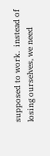supposed to work.  instead of losing ourselves, we need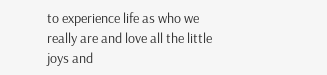to experience life as who we really are and love all the little joys and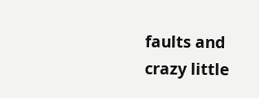faults and crazy little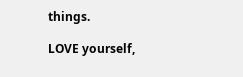things.

LOVE yourself,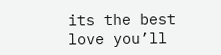its the best love you’ll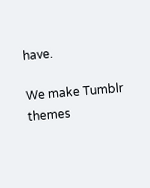have.

We make Tumblr themes